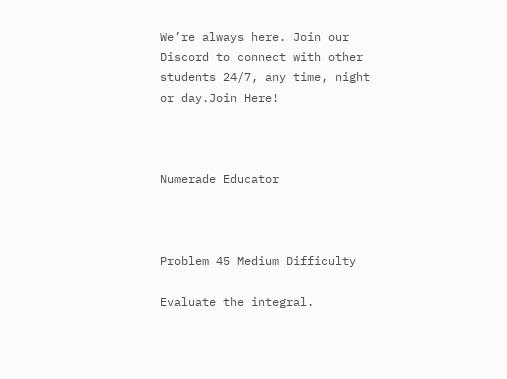We’re always here. Join our Discord to connect with other students 24/7, any time, night or day.Join Here!



Numerade Educator



Problem 45 Medium Difficulty

Evaluate the integral.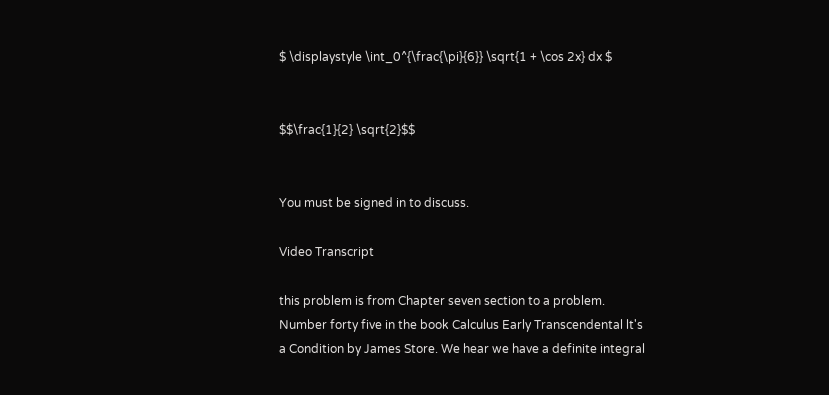$ \displaystyle \int_0^{\frac{\pi}{6}} \sqrt{1 + \cos 2x} dx $


$$\frac{1}{2} \sqrt{2}$$


You must be signed in to discuss.

Video Transcript

this problem is from Chapter seven section to a problem. Number forty five in the book Calculus Early Transcendental lt's a Condition by James Store. We hear we have a definite integral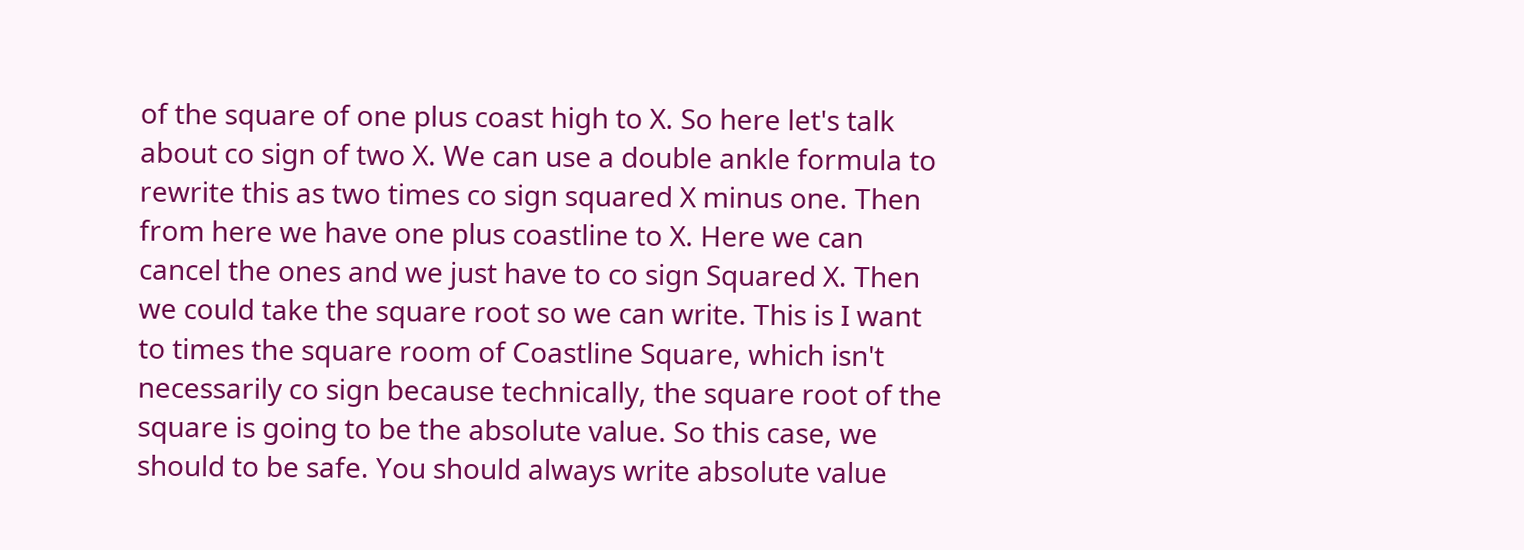of the square of one plus coast high to X. So here let's talk about co sign of two X. We can use a double ankle formula to rewrite this as two times co sign squared X minus one. Then from here we have one plus coastline to X. Here we can cancel the ones and we just have to co sign Squared X. Then we could take the square root so we can write. This is I want to times the square room of Coastline Square, which isn't necessarily co sign because technically, the square root of the square is going to be the absolute value. So this case, we should to be safe. You should always write absolute value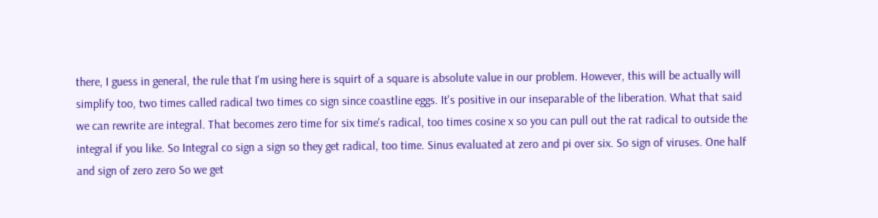there, I guess in general, the rule that I'm using here is squirt of a square is absolute value in our problem. However, this will be actually will simplify too, two times called radical two times co sign since coastline eggs. It's positive in our inseparable of the liberation. What that said we can rewrite are integral. That becomes zero time for six time's radical, too times cosine x so you can pull out the rat radical to outside the integral if you like. So Integral co sign a sign so they get radical, too time. Sinus evaluated at zero and pi over six. So sign of viruses. One half and sign of zero zero So we get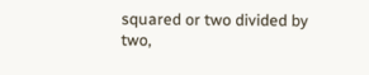squared or two divided by two,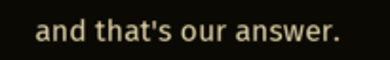and that's our answer.